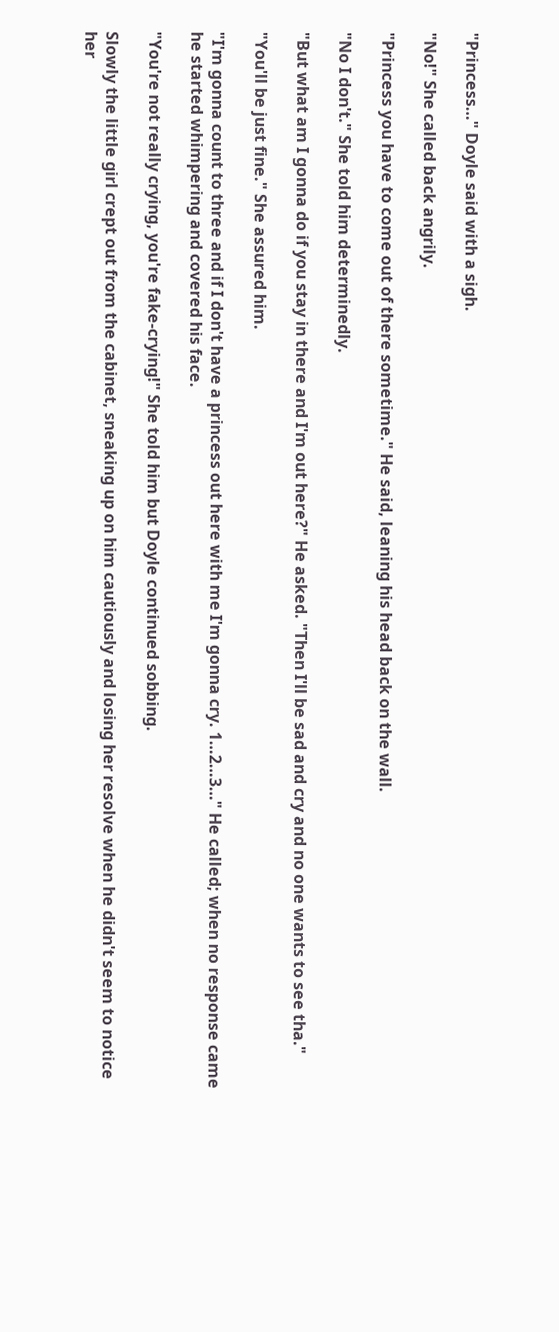"Princess…" Doyle said with a sigh.

"No!" She called back angrily.

"Princess you have to come out of there sometime." He said, leaning his head back on the wall.

"No I don't." She told him determinedly.

"But what am I gonna do if you stay in there and I'm out here?" He asked. "Then I'll be sad and cry and no one wants to see tha."

"You'll be just fine." She assured him.

"I'm gonna count to three and if I don't have a princess out here with me I'm gonna cry. 1…2…3…" He called; when no response came he started whimpering and covered his face.

"You're not really crying, you're fake-crying!" She told him but Doyle continued sobbing.

Slowly the little girl crept out from the cabinet, sneaking up on him cautiously and losing her resolve when he didn't seem to notice her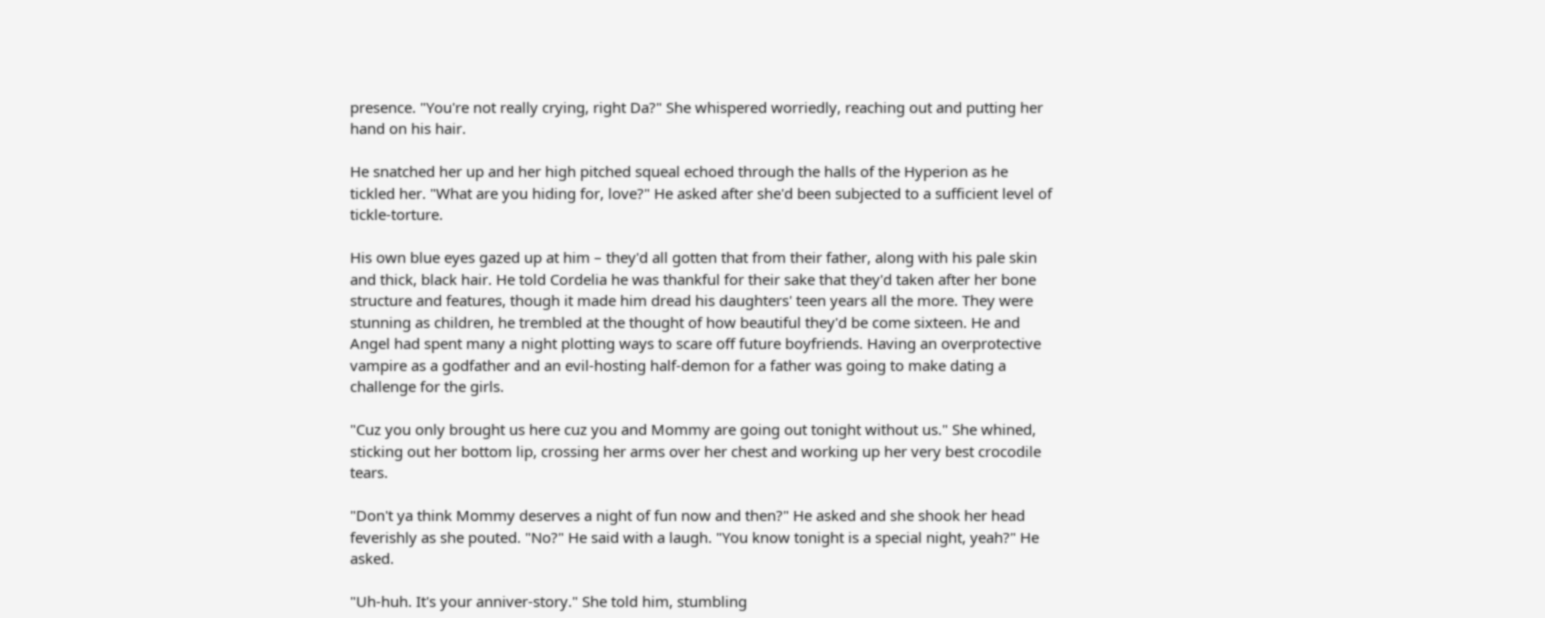presence. "You're not really crying, right Da?" She whispered worriedly, reaching out and putting her hand on his hair.

He snatched her up and her high pitched squeal echoed through the halls of the Hyperion as he tickled her. "What are you hiding for, love?" He asked after she'd been subjected to a sufficient level of tickle-torture.

His own blue eyes gazed up at him – they'd all gotten that from their father, along with his pale skin and thick, black hair. He told Cordelia he was thankful for their sake that they'd taken after her bone structure and features, though it made him dread his daughters' teen years all the more. They were stunning as children, he trembled at the thought of how beautiful they'd be come sixteen. He and Angel had spent many a night plotting ways to scare off future boyfriends. Having an overprotective vampire as a godfather and an evil-hosting half-demon for a father was going to make dating a challenge for the girls.

"Cuz you only brought us here cuz you and Mommy are going out tonight without us." She whined, sticking out her bottom lip, crossing her arms over her chest and working up her very best crocodile tears.

"Don't ya think Mommy deserves a night of fun now and then?" He asked and she shook her head feverishly as she pouted. "No?" He said with a laugh. "You know tonight is a special night, yeah?" He asked.

"Uh-huh. It's your anniver-story." She told him, stumbling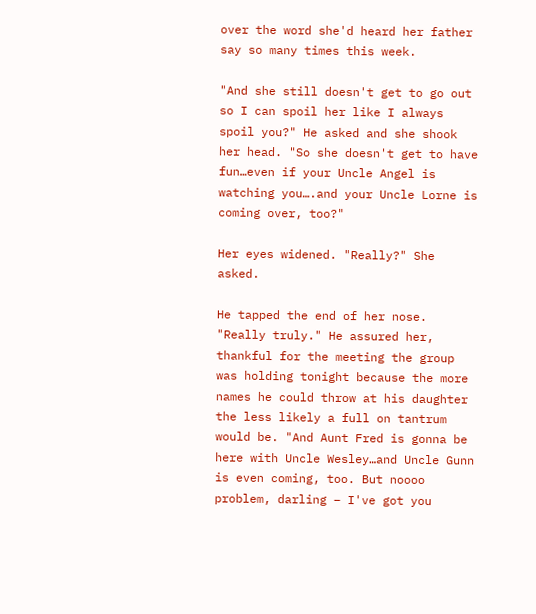over the word she'd heard her father say so many times this week.

"And she still doesn't get to go out so I can spoil her like I always spoil you?" He asked and she shook her head. "So she doesn't get to have fun…even if your Uncle Angel is watching you….and your Uncle Lorne is coming over, too?"

Her eyes widened. "Really?" She asked.

He tapped the end of her nose. "Really truly." He assured her, thankful for the meeting the group was holding tonight because the more names he could throw at his daughter the less likely a full on tantrum would be. "And Aunt Fred is gonna be here with Uncle Wesley…and Uncle Gunn is even coming, too. But noooo problem, darling – I've got you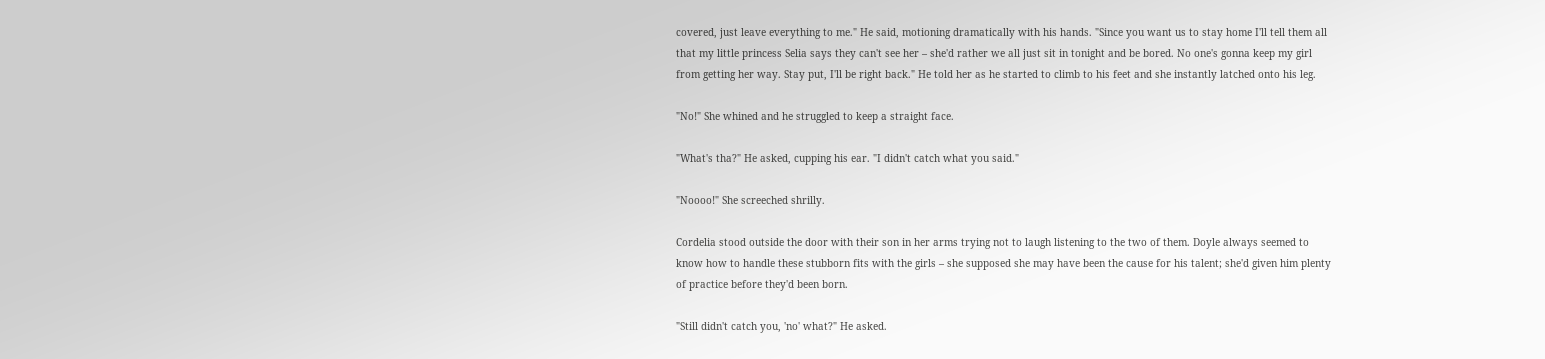covered, just leave everything to me." He said, motioning dramatically with his hands. "Since you want us to stay home I'll tell them all that my little princess Selia says they can't see her – she'd rather we all just sit in tonight and be bored. No one's gonna keep my girl from getting her way. Stay put, I'll be right back." He told her as he started to climb to his feet and she instantly latched onto his leg.

"No!" She whined and he struggled to keep a straight face.

"What's tha?" He asked, cupping his ear. "I didn't catch what you said."

"Noooo!" She screeched shrilly.

Cordelia stood outside the door with their son in her arms trying not to laugh listening to the two of them. Doyle always seemed to know how to handle these stubborn fits with the girls – she supposed she may have been the cause for his talent; she'd given him plenty of practice before they'd been born.

"Still didn't catch you, 'no' what?" He asked.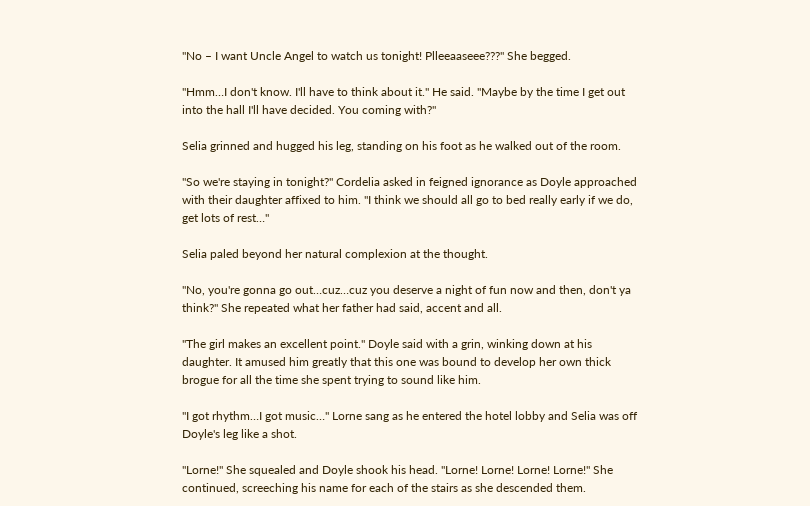"No – I want Uncle Angel to watch us tonight! Plleeaaseee???" She begged.

"Hmm…I don't know. I'll have to think about it." He said. "Maybe by the time I get out into the hall I'll have decided. You coming with?"

Selia grinned and hugged his leg, standing on his foot as he walked out of the room.

"So we're staying in tonight?" Cordelia asked in feigned ignorance as Doyle approached with their daughter affixed to him. "I think we should all go to bed really early if we do, get lots of rest…"

Selia paled beyond her natural complexion at the thought.

"No, you're gonna go out…cuz…cuz you deserve a night of fun now and then, don't ya think?" She repeated what her father had said, accent and all.

"The girl makes an excellent point." Doyle said with a grin, winking down at his daughter. It amused him greatly that this one was bound to develop her own thick brogue for all the time she spent trying to sound like him.

"I got rhythm…I got music…" Lorne sang as he entered the hotel lobby and Selia was off Doyle's leg like a shot.

"Lorne!" She squealed and Doyle shook his head. "Lorne! Lorne! Lorne! Lorne!" She continued, screeching his name for each of the stairs as she descended them.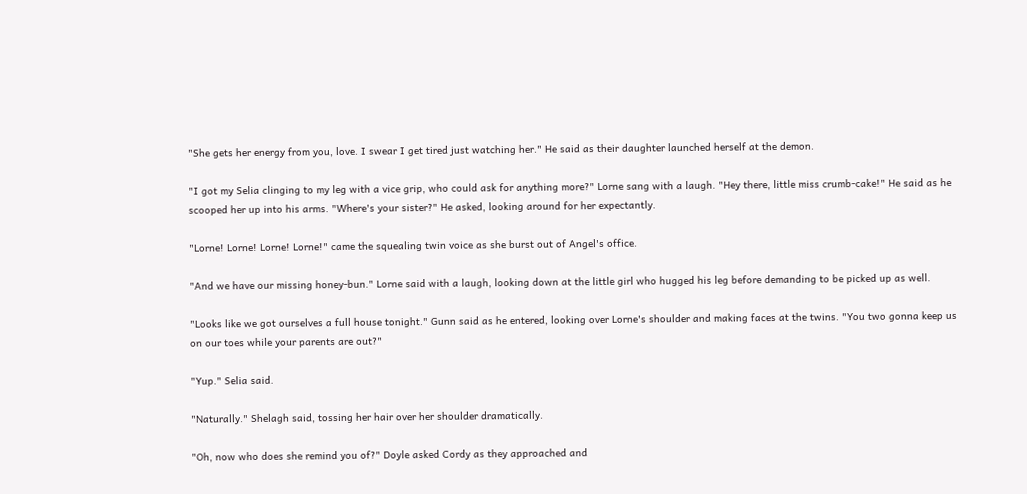"She gets her energy from you, love. I swear I get tired just watching her." He said as their daughter launched herself at the demon.

"I got my Selia clinging to my leg with a vice grip, who could ask for anything more?" Lorne sang with a laugh. "Hey there, little miss crumb-cake!" He said as he scooped her up into his arms. "Where's your sister?" He asked, looking around for her expectantly.

"Lorne! Lorne! Lorne! Lorne!" came the squealing twin voice as she burst out of Angel's office.

"And we have our missing honey-bun." Lorne said with a laugh, looking down at the little girl who hugged his leg before demanding to be picked up as well.

"Looks like we got ourselves a full house tonight." Gunn said as he entered, looking over Lorne's shoulder and making faces at the twins. "You two gonna keep us on our toes while your parents are out?"

"Yup." Selia said.

"Naturally." Shelagh said, tossing her hair over her shoulder dramatically.

"Oh, now who does she remind you of?" Doyle asked Cordy as they approached and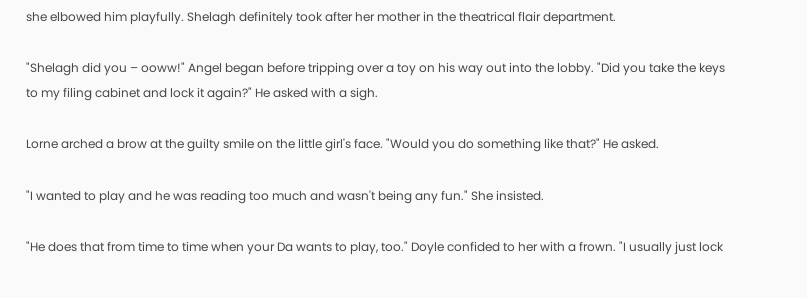she elbowed him playfully. Shelagh definitely took after her mother in the theatrical flair department.

"Shelagh did you – ooww!" Angel began before tripping over a toy on his way out into the lobby. "Did you take the keys to my filing cabinet and lock it again?" He asked with a sigh.

Lorne arched a brow at the guilty smile on the little girl's face. "Would you do something like that?" He asked.

"I wanted to play and he was reading too much and wasn't being any fun." She insisted.

"He does that from time to time when your Da wants to play, too." Doyle confided to her with a frown. "I usually just lock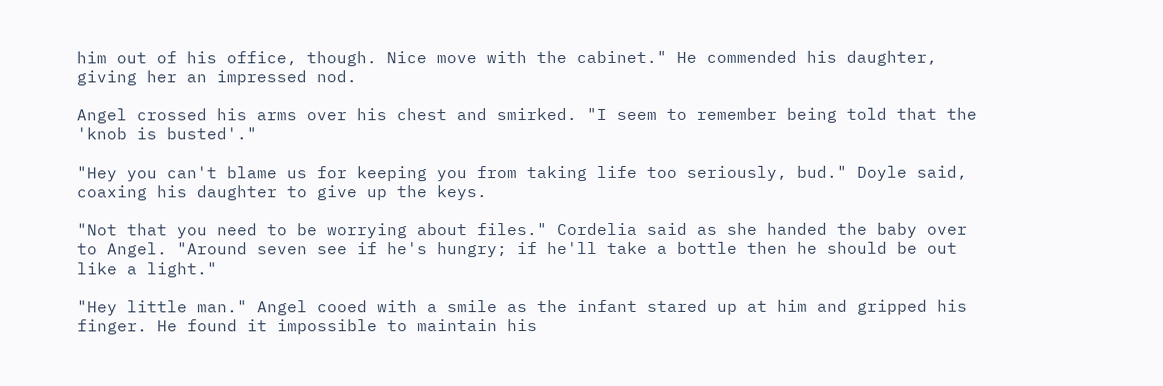him out of his office, though. Nice move with the cabinet." He commended his daughter, giving her an impressed nod.

Angel crossed his arms over his chest and smirked. "I seem to remember being told that the 'knob is busted'."

"Hey you can't blame us for keeping you from taking life too seriously, bud." Doyle said, coaxing his daughter to give up the keys.

"Not that you need to be worrying about files." Cordelia said as she handed the baby over to Angel. "Around seven see if he's hungry; if he'll take a bottle then he should be out like a light."

"Hey little man." Angel cooed with a smile as the infant stared up at him and gripped his finger. He found it impossible to maintain his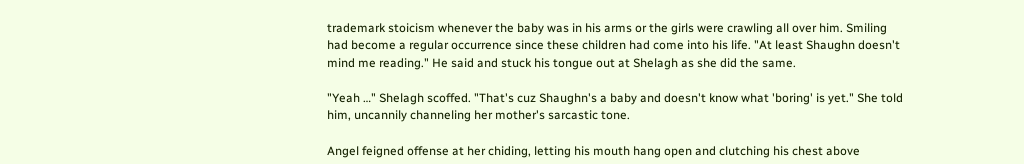trademark stoicism whenever the baby was in his arms or the girls were crawling all over him. Smiling had become a regular occurrence since these children had come into his life. "At least Shaughn doesn't mind me reading." He said and stuck his tongue out at Shelagh as she did the same.

"Yeah …" Shelagh scoffed. "That's cuz Shaughn's a baby and doesn't know what 'boring' is yet." She told him, uncannily channeling her mother's sarcastic tone.

Angel feigned offense at her chiding, letting his mouth hang open and clutching his chest above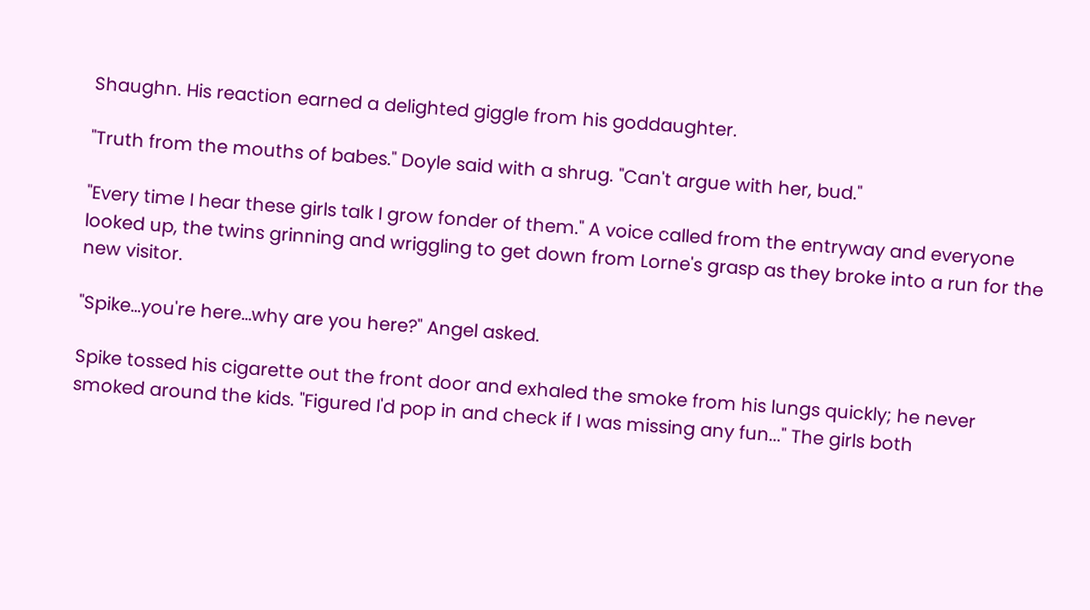Shaughn. His reaction earned a delighted giggle from his goddaughter.

"Truth from the mouths of babes." Doyle said with a shrug. "Can't argue with her, bud."

"Every time I hear these girls talk I grow fonder of them." A voice called from the entryway and everyone looked up, the twins grinning and wriggling to get down from Lorne's grasp as they broke into a run for the new visitor.

"Spike…you're here…why are you here?" Angel asked.

Spike tossed his cigarette out the front door and exhaled the smoke from his lungs quickly; he never smoked around the kids. "Figured I'd pop in and check if I was missing any fun..." The girls both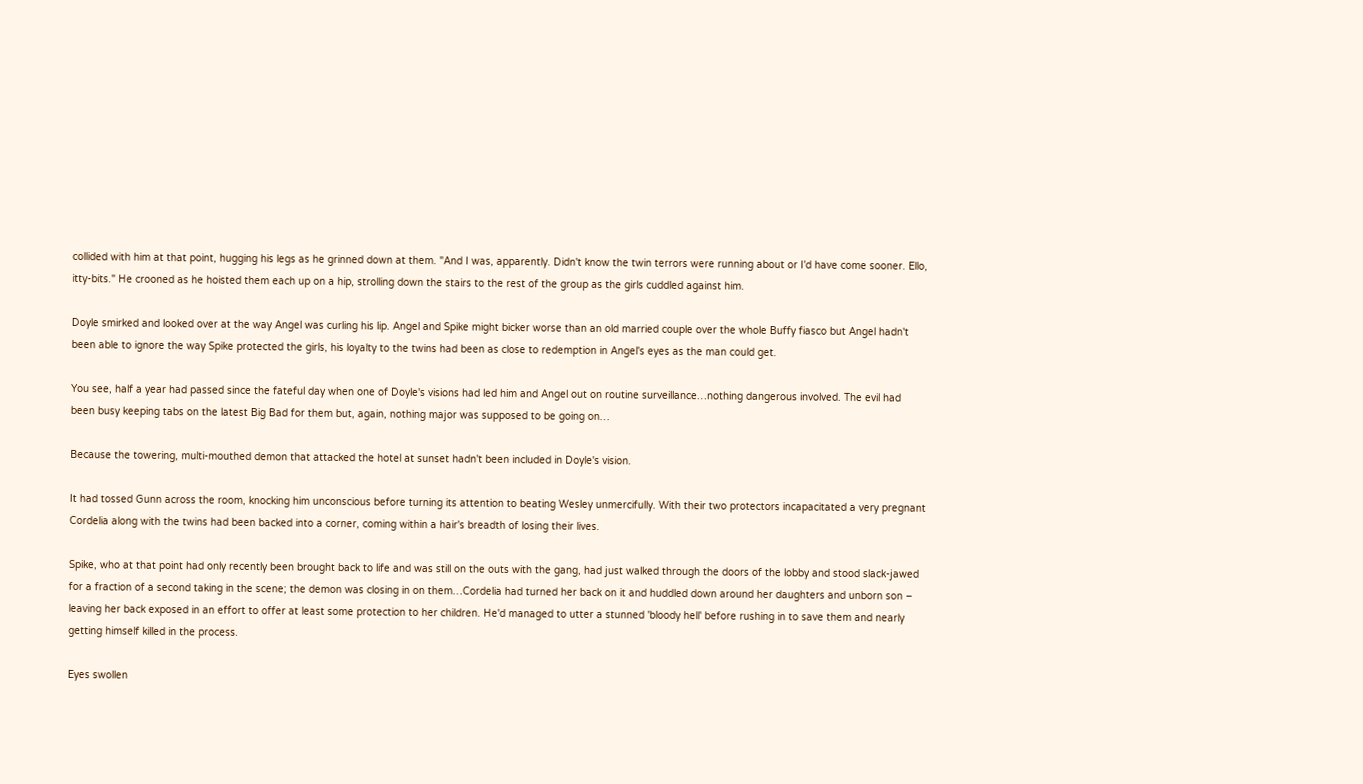collided with him at that point, hugging his legs as he grinned down at them. "And I was, apparently. Didn't know the twin terrors were running about or I'd have come sooner. Ello, itty-bits." He crooned as he hoisted them each up on a hip, strolling down the stairs to the rest of the group as the girls cuddled against him.

Doyle smirked and looked over at the way Angel was curling his lip. Angel and Spike might bicker worse than an old married couple over the whole Buffy fiasco but Angel hadn't been able to ignore the way Spike protected the girls, his loyalty to the twins had been as close to redemption in Angel's eyes as the man could get.

You see, half a year had passed since the fateful day when one of Doyle's visions had led him and Angel out on routine surveillance…nothing dangerous involved. The evil had been busy keeping tabs on the latest Big Bad for them but, again, nothing major was supposed to be going on…

Because the towering, multi-mouthed demon that attacked the hotel at sunset hadn't been included in Doyle's vision.

It had tossed Gunn across the room, knocking him unconscious before turning its attention to beating Wesley unmercifully. With their two protectors incapacitated a very pregnant Cordelia along with the twins had been backed into a corner, coming within a hair's breadth of losing their lives.

Spike, who at that point had only recently been brought back to life and was still on the outs with the gang, had just walked through the doors of the lobby and stood slack-jawed for a fraction of a second taking in the scene; the demon was closing in on them…Cordelia had turned her back on it and huddled down around her daughters and unborn son – leaving her back exposed in an effort to offer at least some protection to her children. He'd managed to utter a stunned 'bloody hell' before rushing in to save them and nearly getting himself killed in the process.

Eyes swollen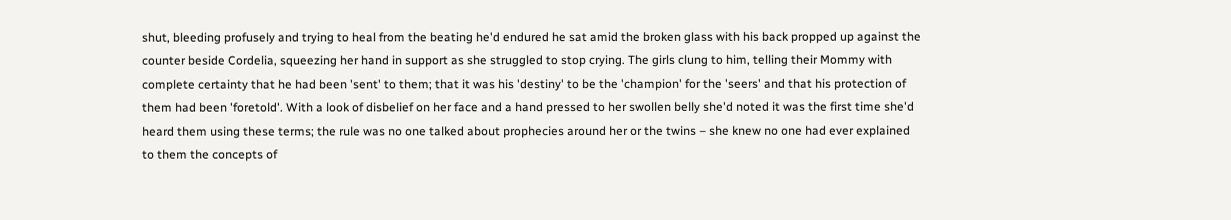shut, bleeding profusely and trying to heal from the beating he'd endured he sat amid the broken glass with his back propped up against the counter beside Cordelia, squeezing her hand in support as she struggled to stop crying. The girls clung to him, telling their Mommy with complete certainty that he had been 'sent' to them; that it was his 'destiny' to be the 'champion' for the 'seers' and that his protection of them had been 'foretold'. With a look of disbelief on her face and a hand pressed to her swollen belly she'd noted it was the first time she'd heard them using these terms; the rule was no one talked about prophecies around her or the twins – she knew no one had ever explained to them the concepts of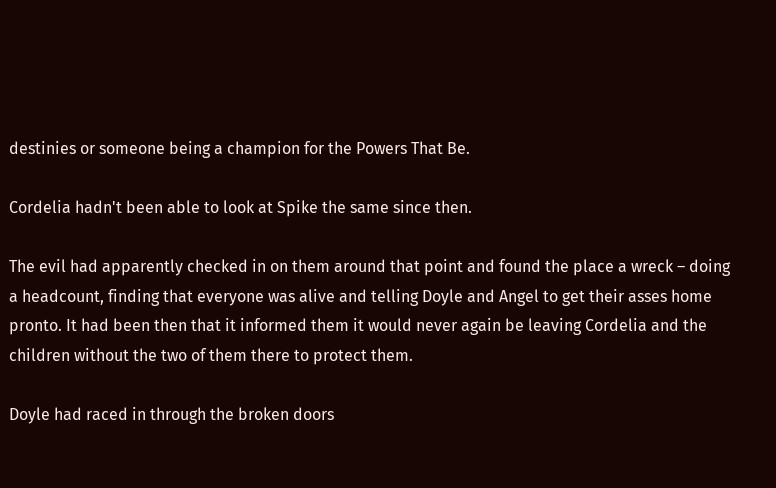destinies or someone being a champion for the Powers That Be.

Cordelia hadn't been able to look at Spike the same since then.

The evil had apparently checked in on them around that point and found the place a wreck – doing a headcount, finding that everyone was alive and telling Doyle and Angel to get their asses home pronto. It had been then that it informed them it would never again be leaving Cordelia and the children without the two of them there to protect them.

Doyle had raced in through the broken doors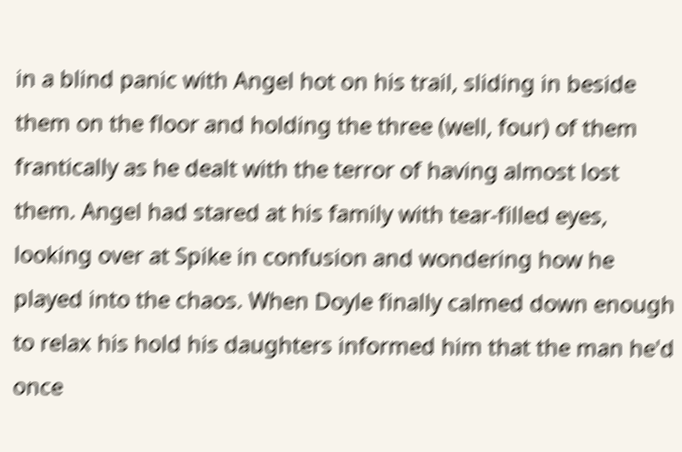in a blind panic with Angel hot on his trail, sliding in beside them on the floor and holding the three (well, four) of them frantically as he dealt with the terror of having almost lost them. Angel had stared at his family with tear-filled eyes, looking over at Spike in confusion and wondering how he played into the chaos. When Doyle finally calmed down enough to relax his hold his daughters informed him that the man he'd once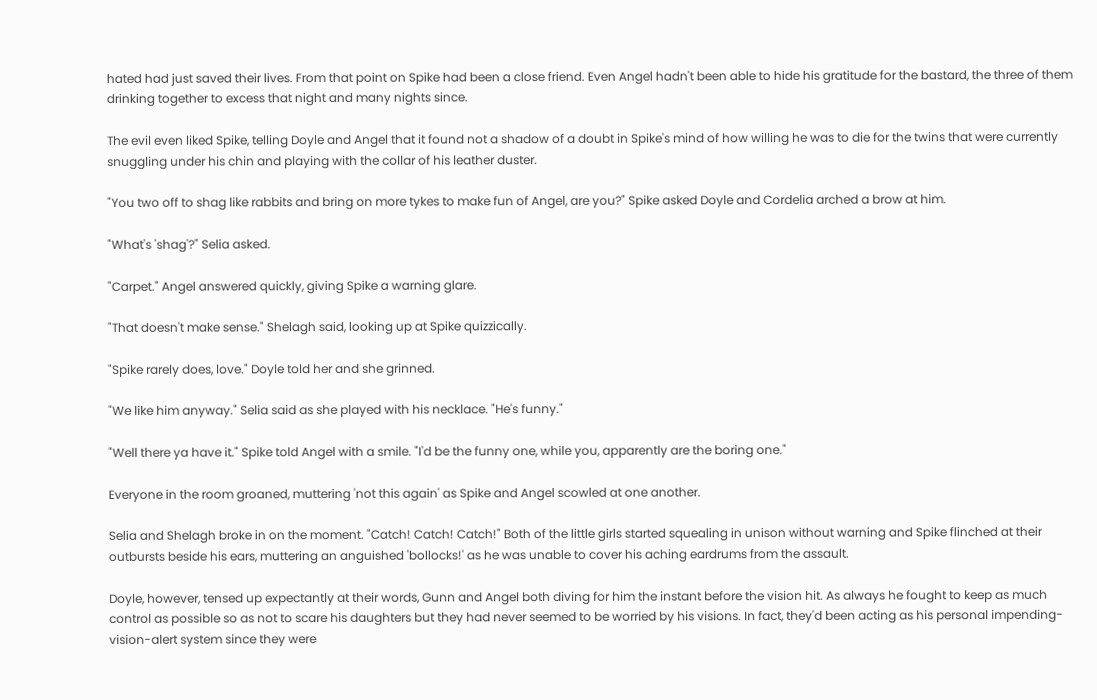hated had just saved their lives. From that point on Spike had been a close friend. Even Angel hadn't been able to hide his gratitude for the bastard, the three of them drinking together to excess that night and many nights since.

The evil even liked Spike, telling Doyle and Angel that it found not a shadow of a doubt in Spike's mind of how willing he was to die for the twins that were currently snuggling under his chin and playing with the collar of his leather duster.

"You two off to shag like rabbits and bring on more tykes to make fun of Angel, are you?" Spike asked Doyle and Cordelia arched a brow at him.

"What's 'shag'?" Selia asked.

"Carpet." Angel answered quickly, giving Spike a warning glare.

"That doesn't make sense." Shelagh said, looking up at Spike quizzically.

"Spike rarely does, love." Doyle told her and she grinned.

"We like him anyway." Selia said as she played with his necklace. "He's funny."

"Well there ya have it." Spike told Angel with a smile. "I'd be the funny one, while you, apparently are the boring one."

Everyone in the room groaned, muttering 'not this again' as Spike and Angel scowled at one another.

Selia and Shelagh broke in on the moment. "Catch! Catch! Catch!" Both of the little girls started squealing in unison without warning and Spike flinched at their outbursts beside his ears, muttering an anguished 'bollocks!' as he was unable to cover his aching eardrums from the assault.

Doyle, however, tensed up expectantly at their words, Gunn and Angel both diving for him the instant before the vision hit. As always he fought to keep as much control as possible so as not to scare his daughters but they had never seemed to be worried by his visions. In fact, they'd been acting as his personal impending-vision-alert system since they were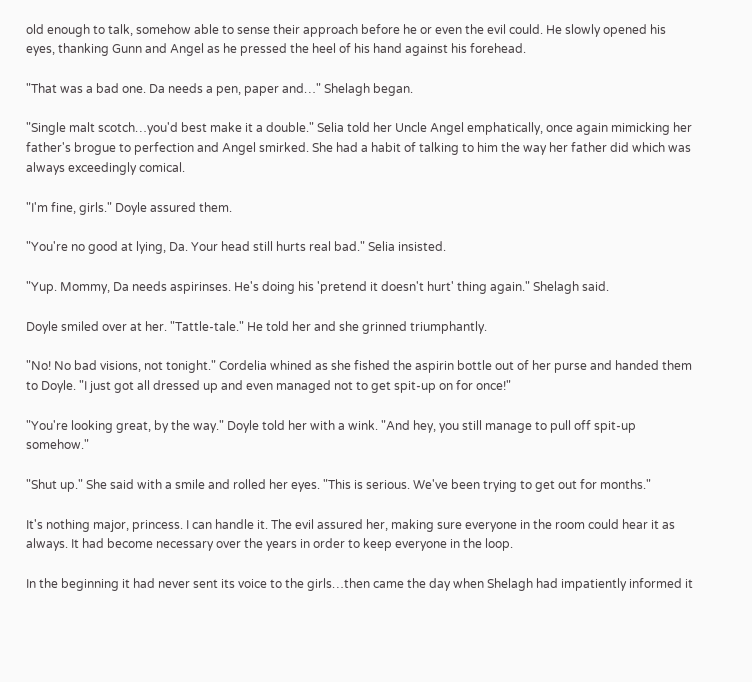old enough to talk, somehow able to sense their approach before he or even the evil could. He slowly opened his eyes, thanking Gunn and Angel as he pressed the heel of his hand against his forehead.

"That was a bad one. Da needs a pen, paper and…" Shelagh began.

"Single malt scotch…you'd best make it a double." Selia told her Uncle Angel emphatically, once again mimicking her father's brogue to perfection and Angel smirked. She had a habit of talking to him the way her father did which was always exceedingly comical.

"I'm fine, girls." Doyle assured them.

"You're no good at lying, Da. Your head still hurts real bad." Selia insisted.

"Yup. Mommy, Da needs aspirinses. He's doing his 'pretend it doesn't hurt' thing again." Shelagh said.

Doyle smiled over at her. "Tattle-tale." He told her and she grinned triumphantly.

"No! No bad visions, not tonight." Cordelia whined as she fished the aspirin bottle out of her purse and handed them to Doyle. "I just got all dressed up and even managed not to get spit-up on for once!"

"You're looking great, by the way." Doyle told her with a wink. "And hey, you still manage to pull off spit-up somehow."

"Shut up." She said with a smile and rolled her eyes. "This is serious. We've been trying to get out for months."

It's nothing major, princess. I can handle it. The evil assured her, making sure everyone in the room could hear it as always. It had become necessary over the years in order to keep everyone in the loop.

In the beginning it had never sent its voice to the girls…then came the day when Shelagh had impatiently informed it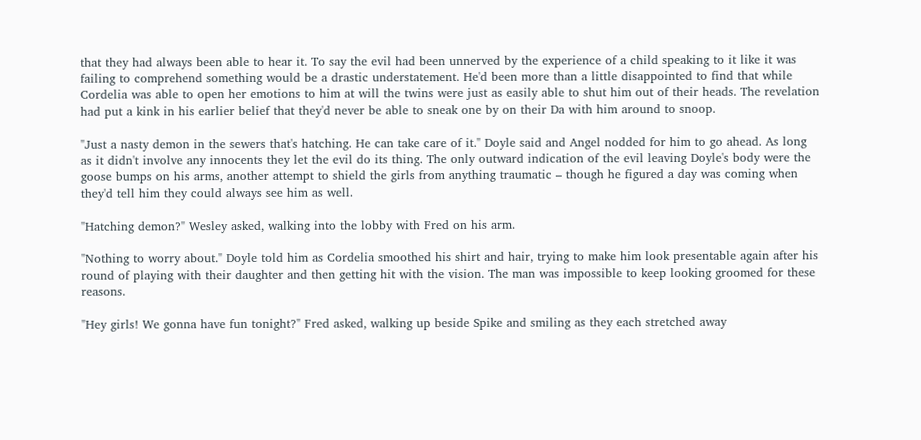that they had always been able to hear it. To say the evil had been unnerved by the experience of a child speaking to it like it was failing to comprehend something would be a drastic understatement. He'd been more than a little disappointed to find that while Cordelia was able to open her emotions to him at will the twins were just as easily able to shut him out of their heads. The revelation had put a kink in his earlier belief that they'd never be able to sneak one by on their Da with him around to snoop.

"Just a nasty demon in the sewers that's hatching. He can take care of it." Doyle said and Angel nodded for him to go ahead. As long as it didn't involve any innocents they let the evil do its thing. The only outward indication of the evil leaving Doyle's body were the goose bumps on his arms, another attempt to shield the girls from anything traumatic – though he figured a day was coming when they'd tell him they could always see him as well.

"Hatching demon?" Wesley asked, walking into the lobby with Fred on his arm.

"Nothing to worry about." Doyle told him as Cordelia smoothed his shirt and hair, trying to make him look presentable again after his round of playing with their daughter and then getting hit with the vision. The man was impossible to keep looking groomed for these reasons.

"Hey girls! We gonna have fun tonight?" Fred asked, walking up beside Spike and smiling as they each stretched away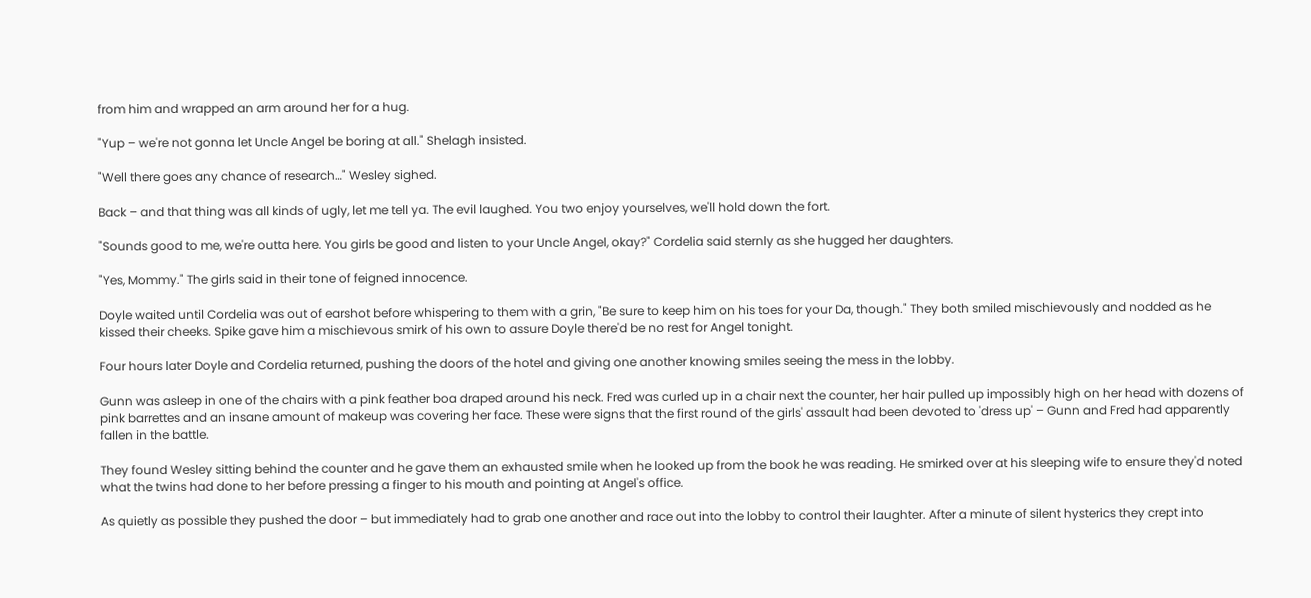from him and wrapped an arm around her for a hug.

"Yup – we're not gonna let Uncle Angel be boring at all." Shelagh insisted.

"Well there goes any chance of research…" Wesley sighed.

Back – and that thing was all kinds of ugly, let me tell ya. The evil laughed. You two enjoy yourselves, we'll hold down the fort.

"Sounds good to me, we're outta here. You girls be good and listen to your Uncle Angel, okay?" Cordelia said sternly as she hugged her daughters.

"Yes, Mommy." The girls said in their tone of feigned innocence.

Doyle waited until Cordelia was out of earshot before whispering to them with a grin, "Be sure to keep him on his toes for your Da, though." They both smiled mischievously and nodded as he kissed their cheeks. Spike gave him a mischievous smirk of his own to assure Doyle there'd be no rest for Angel tonight.

Four hours later Doyle and Cordelia returned, pushing the doors of the hotel and giving one another knowing smiles seeing the mess in the lobby.

Gunn was asleep in one of the chairs with a pink feather boa draped around his neck. Fred was curled up in a chair next the counter, her hair pulled up impossibly high on her head with dozens of pink barrettes and an insane amount of makeup was covering her face. These were signs that the first round of the girls' assault had been devoted to 'dress up' – Gunn and Fred had apparently fallen in the battle.

They found Wesley sitting behind the counter and he gave them an exhausted smile when he looked up from the book he was reading. He smirked over at his sleeping wife to ensure they'd noted what the twins had done to her before pressing a finger to his mouth and pointing at Angel's office.

As quietly as possible they pushed the door – but immediately had to grab one another and race out into the lobby to control their laughter. After a minute of silent hysterics they crept into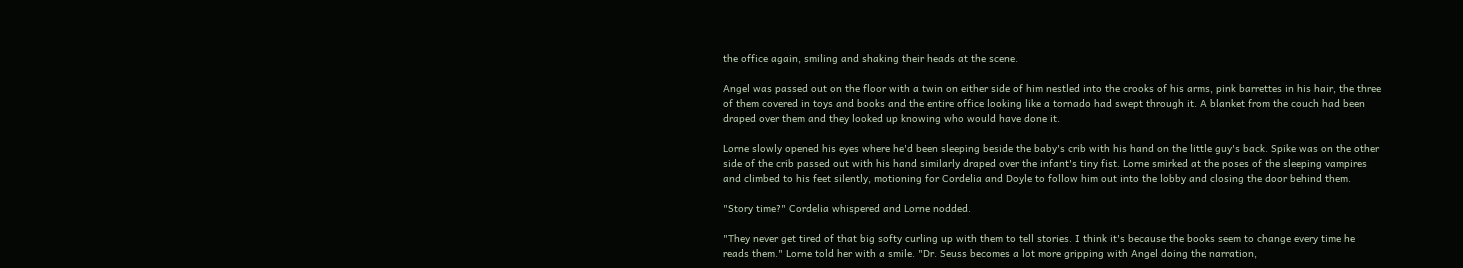the office again, smiling and shaking their heads at the scene.

Angel was passed out on the floor with a twin on either side of him nestled into the crooks of his arms, pink barrettes in his hair, the three of them covered in toys and books and the entire office looking like a tornado had swept through it. A blanket from the couch had been draped over them and they looked up knowing who would have done it.

Lorne slowly opened his eyes where he'd been sleeping beside the baby's crib with his hand on the little guy's back. Spike was on the other side of the crib passed out with his hand similarly draped over the infant's tiny fist. Lorne smirked at the poses of the sleeping vampires and climbed to his feet silently, motioning for Cordelia and Doyle to follow him out into the lobby and closing the door behind them.

"Story time?" Cordelia whispered and Lorne nodded.

"They never get tired of that big softy curling up with them to tell stories. I think it's because the books seem to change every time he reads them." Lorne told her with a smile. "Dr. Seuss becomes a lot more gripping with Angel doing the narration,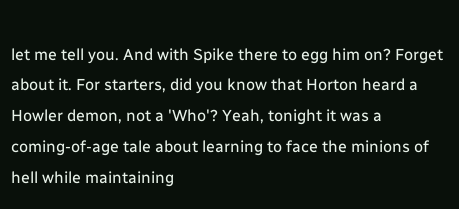let me tell you. And with Spike there to egg him on? Forget about it. For starters, did you know that Horton heard a Howler demon, not a 'Who'? Yeah, tonight it was a coming-of-age tale about learning to face the minions of hell while maintaining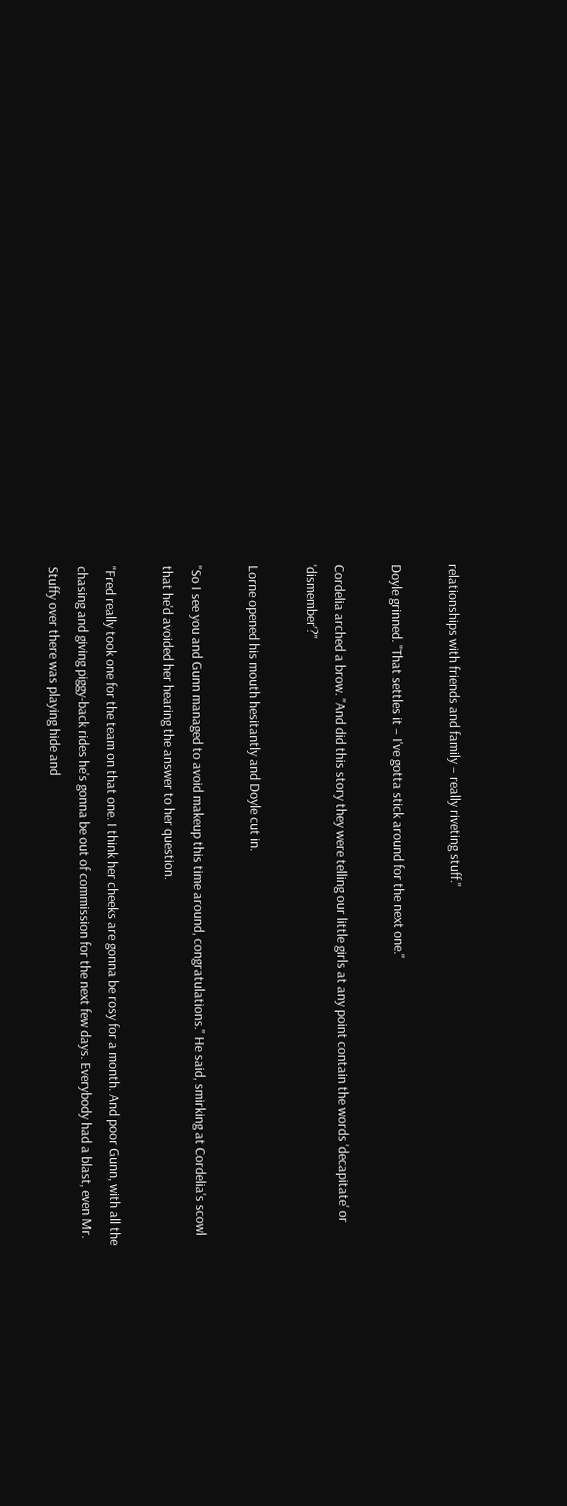relationships with friends and family – really riveting stuff."

Doyle grinned. "That settles it – I've gotta stick around for the next one."

Cordelia arched a brow. "And did this story they were telling our little girls at any point contain the words 'decapitate' or 'dismember'?"

Lorne opened his mouth hesitantly and Doyle cut in.

"So I see you and Gunn managed to avoid makeup this time around, congratulations." He said, smirking at Cordelia's scowl that he'd avoided her hearing the answer to her question.

"Fred really took one for the team on that one. I think her cheeks are gonna be rosy for a month. And poor Gunn, with all the chasing and giving piggy-back rides he's gonna be out of commission for the next few days. Everybody had a blast, even Mr. Stuffy over there was playing hide and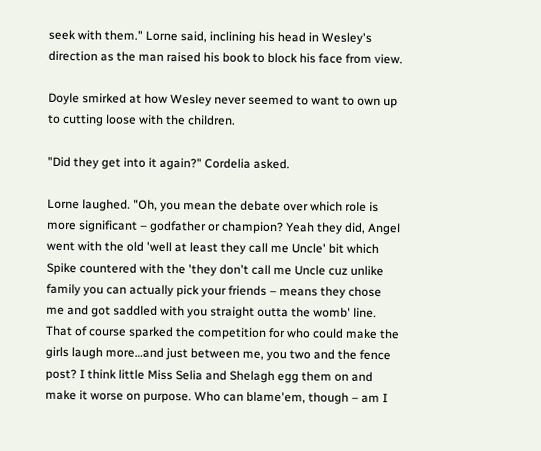seek with them." Lorne said, inclining his head in Wesley's direction as the man raised his book to block his face from view.

Doyle smirked at how Wesley never seemed to want to own up to cutting loose with the children.

"Did they get into it again?" Cordelia asked.

Lorne laughed. "Oh, you mean the debate over which role is more significant – godfather or champion? Yeah they did, Angel went with the old 'well at least they call me Uncle' bit which Spike countered with the 'they don't call me Uncle cuz unlike family you can actually pick your friends – means they chose me and got saddled with you straight outta the womb' line. That of course sparked the competition for who could make the girls laugh more…and just between me, you two and the fence post? I think little Miss Selia and Shelagh egg them on and make it worse on purpose. Who can blame'em, though – am I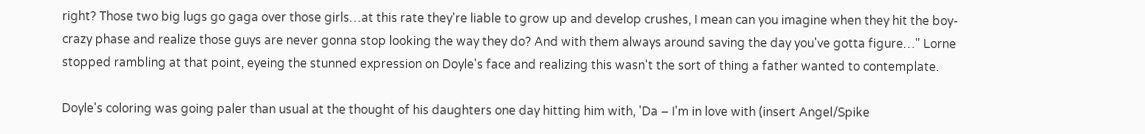right? Those two big lugs go gaga over those girls…at this rate they're liable to grow up and develop crushes, I mean can you imagine when they hit the boy-crazy phase and realize those guys are never gonna stop looking the way they do? And with them always around saving the day you've gotta figure…" Lorne stopped rambling at that point, eyeing the stunned expression on Doyle's face and realizing this wasn't the sort of thing a father wanted to contemplate.

Doyle's coloring was going paler than usual at the thought of his daughters one day hitting him with, 'Da – I'm in love with (insert Angel/Spike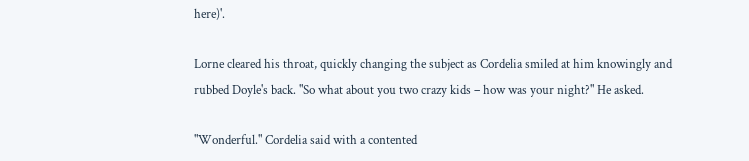here)'.

Lorne cleared his throat, quickly changing the subject as Cordelia smiled at him knowingly and rubbed Doyle's back. "So what about you two crazy kids – how was your night?" He asked.

"Wonderful." Cordelia said with a contented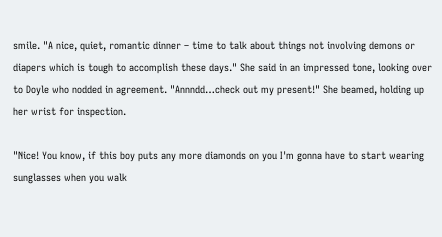smile. "A nice, quiet, romantic dinner – time to talk about things not involving demons or diapers which is tough to accomplish these days." She said in an impressed tone, looking over to Doyle who nodded in agreement. "Annndd…check out my present!" She beamed, holding up her wrist for inspection.

"Nice! You know, if this boy puts any more diamonds on you I'm gonna have to start wearing sunglasses when you walk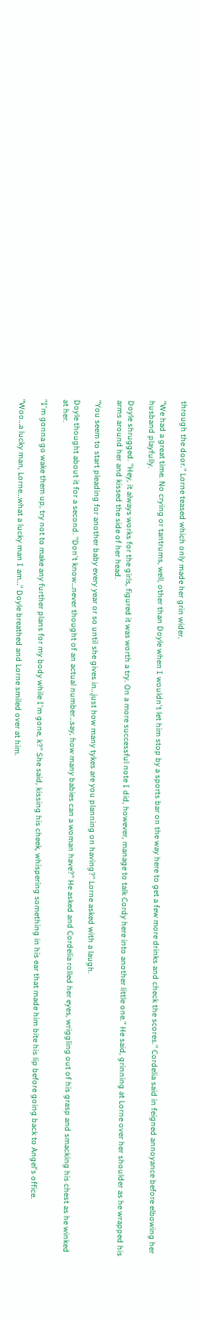through the door." Lorne teased which only made her grin wider.

"We had a great time. No crying or tantrums, well, other than Doyle when I wouldn't let him stop by a sports bar on the way here to get a few more drinks and check the scores." Cordelia said in feigned annoyance before elbowing her husband playfully.

Doyle shrugged. "Hey, it always works for the girls, figured it was worth a try. On a more successful note I did, however, manage to talk Cordy here into another little one." He said, grinning at Lorne over her shoulder as he wrapped his arms around her and kissed the side of her head.

"You seem to start pleading for another baby every year or so until she gives in…just how many tykes are you planning on having?" Lorne asked with a laugh.

Doyle thought about it for a second. "Don't know…never thought of an actual number…say, how many babies can a woman have?" He asked and Cordelia rolled her eyes, wriggling out of his grasp and smacking his chest as he winked at her.

"I'm gonna go wake them up, try not to make any further plans for my body while I'm gone, k?" She said, kissing his cheek, whispering something in his ear that made him bite his lip before going back to Angel's office.

"Woo…a lucky man, Lorne…what a lucky man I am…" Doyle breathed and Lorne smiled over at him.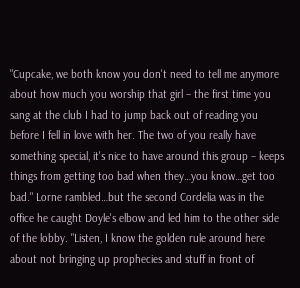"Cupcake, we both know you don't need to tell me anymore about how much you worship that girl – the first time you sang at the club I had to jump back out of reading you before I fell in love with her. The two of you really have something special, it's nice to have around this group – keeps things from getting too bad when they…you know…get too bad." Lorne rambled…but the second Cordelia was in the office he caught Doyle's elbow and led him to the other side of the lobby. "Listen, I know the golden rule around here about not bringing up prophecies and stuff in front of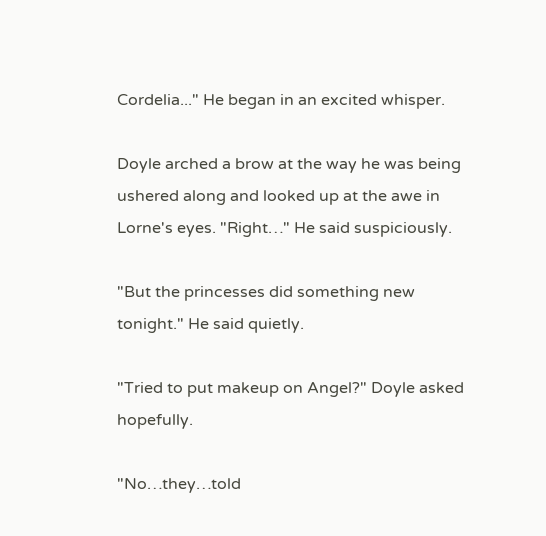Cordelia..." He began in an excited whisper.

Doyle arched a brow at the way he was being ushered along and looked up at the awe in Lorne's eyes. "Right…" He said suspiciously.

"But the princesses did something new tonight." He said quietly.

"Tried to put makeup on Angel?" Doyle asked hopefully.

"No…they…told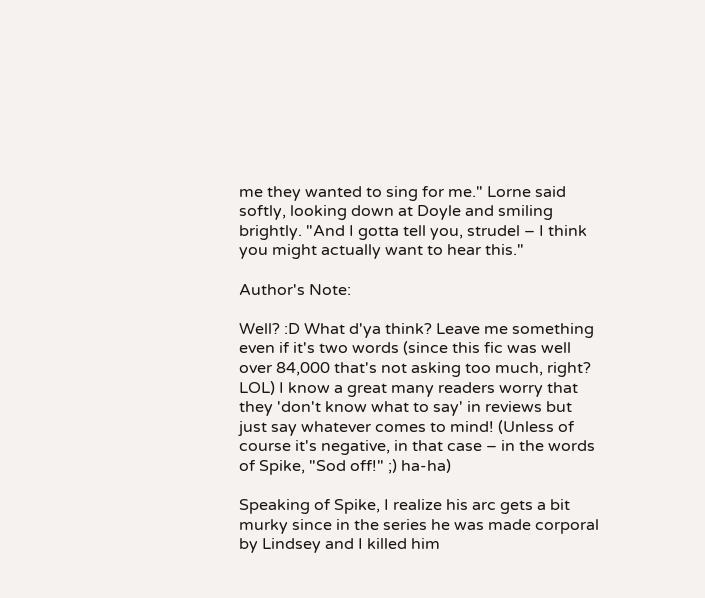me they wanted to sing for me." Lorne said softly, looking down at Doyle and smiling brightly. "And I gotta tell you, strudel – I think you might actually want to hear this."

Author's Note:

Well? :D What d'ya think? Leave me something even if it's two words (since this fic was well over 84,000 that's not asking too much, right? LOL) I know a great many readers worry that they 'don't know what to say' in reviews but just say whatever comes to mind! (Unless of course it's negative, in that case – in the words of Spike, "Sod off!" ;) ha-ha)

Speaking of Spike, I realize his arc gets a bit murky since in the series he was made corporal by Lindsey and I killed him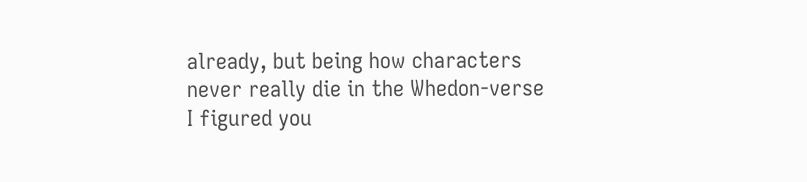already, but being how characters never really die in the Whedon-verse I figured you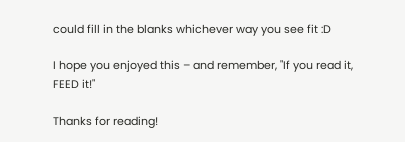could fill in the blanks whichever way you see fit :D

I hope you enjoyed this – and remember, "If you read it, FEED it!"

Thanks for reading!